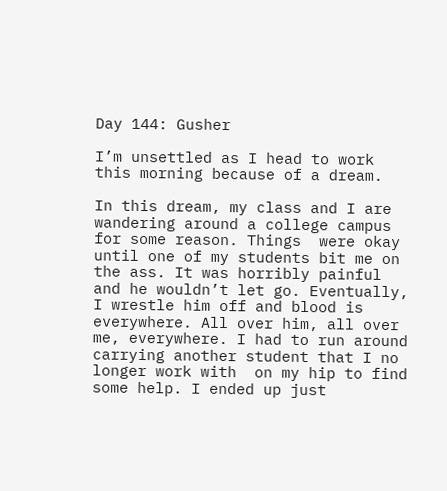Day 144: Gusher

I’m unsettled as I head to work this morning because of a dream.

In this dream, my class and I are wandering around a college campus for some reason. Things  were okay until one of my students bit me on the ass. It was horribly painful and he wouldn’t let go. Eventually, I wrestle him off and blood is everywhere. All over him, all over me, everywhere. I had to run around carrying another student that I no longer work with  on my hip to find some help. I ended up just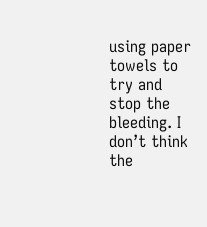using paper towels to try and stop the bleeding. I don’t think the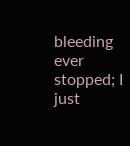bleeding ever stopped; I just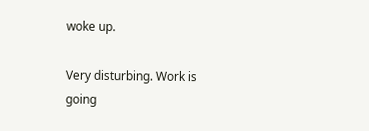woke up.

Very disturbing. Work is going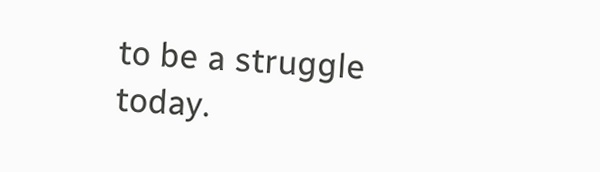to be a struggle today.